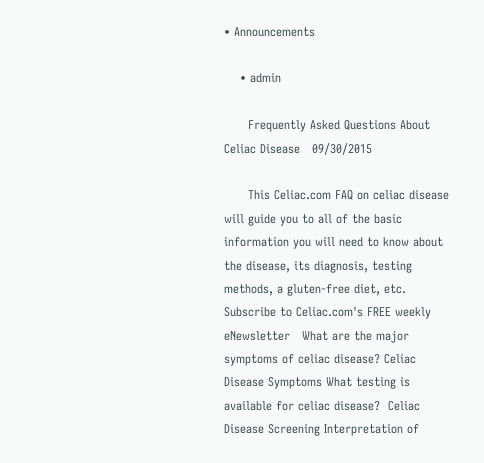• Announcements

    • admin

      Frequently Asked Questions About Celiac Disease   09/30/2015

      This Celiac.com FAQ on celiac disease will guide you to all of the basic information you will need to know about the disease, its diagnosis, testing methods, a gluten-free diet, etc.   Subscribe to Celiac.com's FREE weekly eNewsletter   What are the major symptoms of celiac disease? Celiac Disease Symptoms What testing is available for celiac disease?  Celiac Disease Screening Interpretation of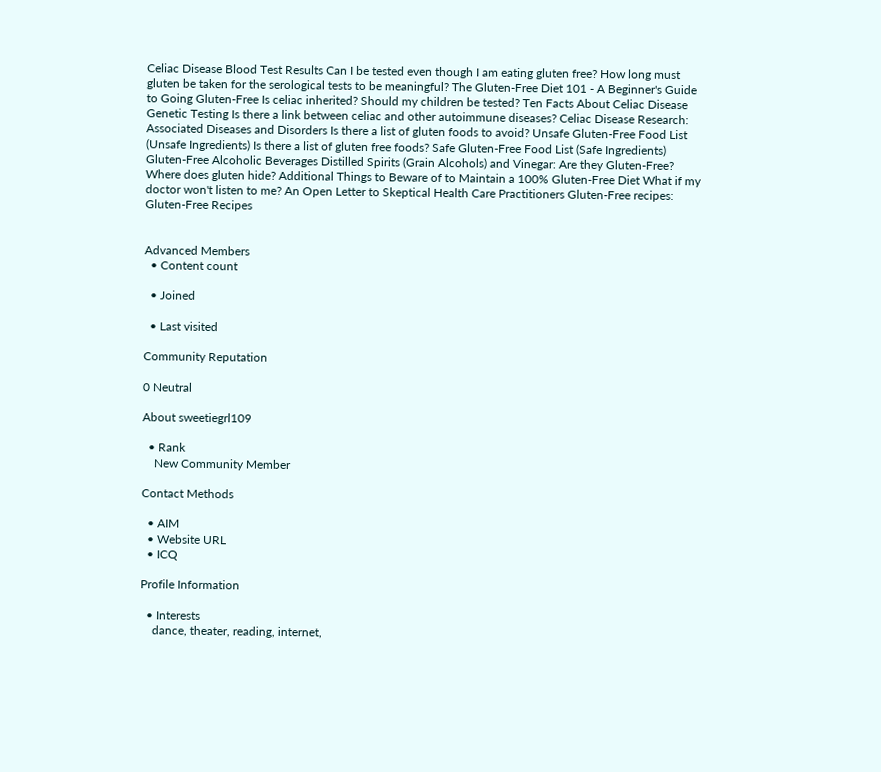Celiac Disease Blood Test Results Can I be tested even though I am eating gluten free? How long must gluten be taken for the serological tests to be meaningful? The Gluten-Free Diet 101 - A Beginner's Guide to Going Gluten-Free Is celiac inherited? Should my children be tested? Ten Facts About Celiac Disease Genetic Testing Is there a link between celiac and other autoimmune diseases? Celiac Disease Research: Associated Diseases and Disorders Is there a list of gluten foods to avoid? Unsafe Gluten-Free Food List (Unsafe Ingredients) Is there a list of gluten free foods? Safe Gluten-Free Food List (Safe Ingredients) Gluten-Free Alcoholic Beverages Distilled Spirits (Grain Alcohols) and Vinegar: Are they Gluten-Free? Where does gluten hide? Additional Things to Beware of to Maintain a 100% Gluten-Free Diet What if my doctor won't listen to me? An Open Letter to Skeptical Health Care Practitioners Gluten-Free recipes: Gluten-Free Recipes


Advanced Members
  • Content count

  • Joined

  • Last visited

Community Reputation

0 Neutral

About sweetiegrl109

  • Rank
    New Community Member

Contact Methods

  • AIM
  • Website URL
  • ICQ

Profile Information

  • Interests
    dance, theater, reading, internet,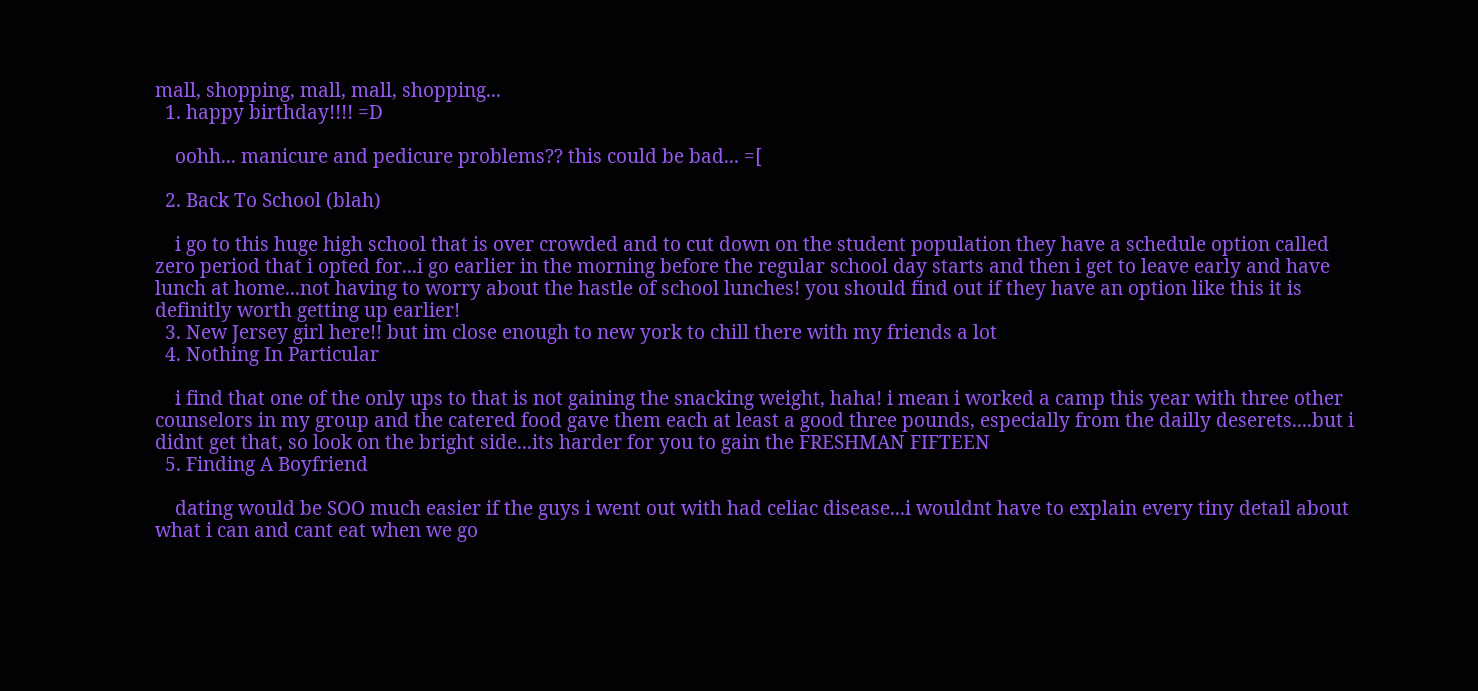mall, shopping, mall, mall, shopping...
  1. happy birthday!!!! =D

    oohh... manicure and pedicure problems?? this could be bad... =[

  2. Back To School (blah)

    i go to this huge high school that is over crowded and to cut down on the student population they have a schedule option called zero period that i opted for...i go earlier in the morning before the regular school day starts and then i get to leave early and have lunch at home...not having to worry about the hastle of school lunches! you should find out if they have an option like this it is definitly worth getting up earlier!
  3. New Jersey girl here!! but im close enough to new york to chill there with my friends a lot
  4. Nothing In Particular

    i find that one of the only ups to that is not gaining the snacking weight, haha! i mean i worked a camp this year with three other counselors in my group and the catered food gave them each at least a good three pounds, especially from the dailly deserets....but i didnt get that, so look on the bright side...its harder for you to gain the FRESHMAN FIFTEEN
  5. Finding A Boyfriend

    dating would be SOO much easier if the guys i went out with had celiac disease...i wouldnt have to explain every tiny detail about what i can and cant eat when we go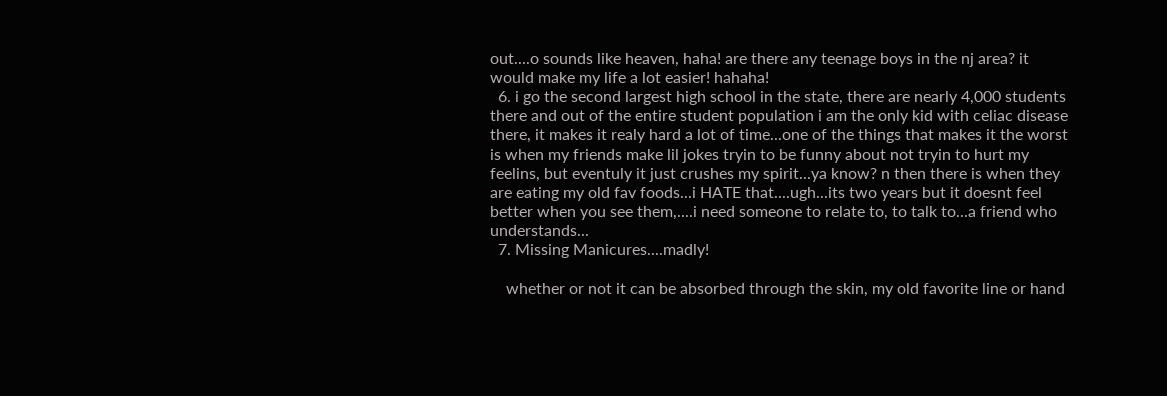out....o sounds like heaven, haha! are there any teenage boys in the nj area? it would make my life a lot easier! hahaha!
  6. i go the second largest high school in the state, there are nearly 4,000 students there and out of the entire student population i am the only kid with celiac disease there, it makes it realy hard a lot of time...one of the things that makes it the worst is when my friends make lil jokes tryin to be funny about not tryin to hurt my feelins, but eventuly it just crushes my spirit...ya know? n then there is when they are eating my old fav foods...i HATE that....ugh...its two years but it doesnt feel better when you see them,....i need someone to relate to, to talk to...a friend who understands...
  7. Missing Manicures....madly!

    whether or not it can be absorbed through the skin, my old favorite line or hand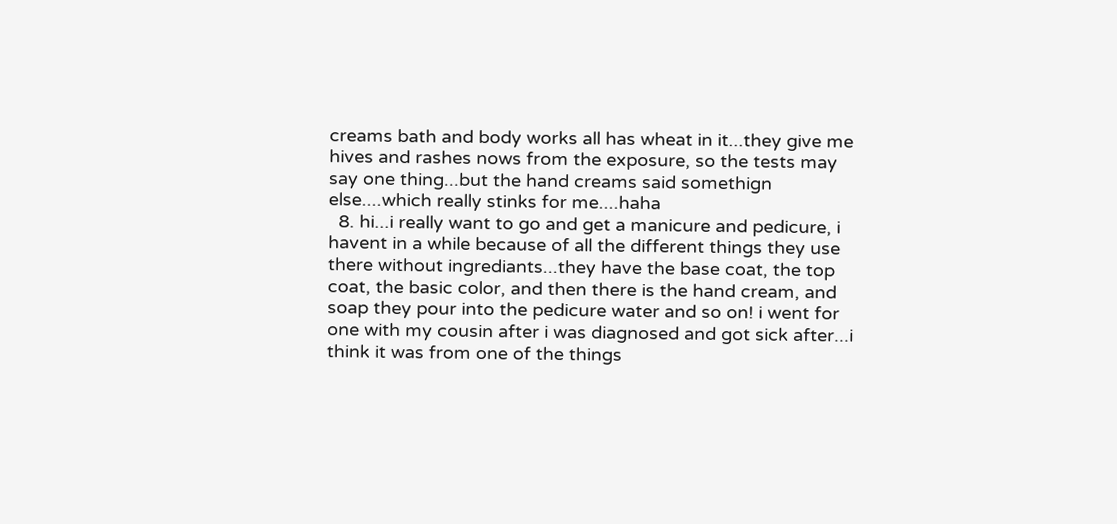creams bath and body works all has wheat in it...they give me hives and rashes nows from the exposure, so the tests may say one thing...but the hand creams said somethign else....which really stinks for me....haha
  8. hi...i really want to go and get a manicure and pedicure, i havent in a while because of all the different things they use there without ingrediants...they have the base coat, the top coat, the basic color, and then there is the hand cream, and soap they pour into the pedicure water and so on! i went for one with my cousin after i was diagnosed and got sick after...i think it was from one of the things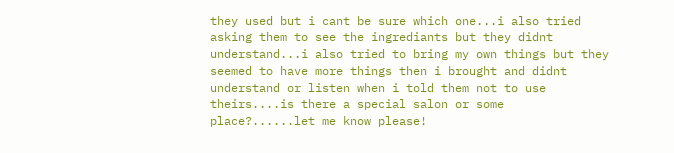they used but i cant be sure which one...i also tried asking them to see the ingrediants but they didnt understand...i also tried to bring my own things but they seemed to have more things then i brought and didnt understand or listen when i told them not to use theirs....is there a special salon or some place?......let me know please!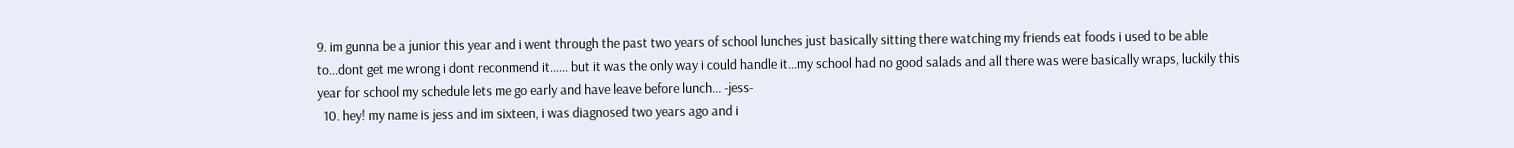9. im gunna be a junior this year and i went through the past two years of school lunches just basically sitting there watching my friends eat foods i used to be able to...dont get me wrong i dont reconmend it...... but it was the only way i could handle it...my school had no good salads and all there was were basically wraps, luckily this year for school my schedule lets me go early and have leave before lunch... -jess-
  10. hey! my name is jess and im sixteen, i was diagnosed two years ago and i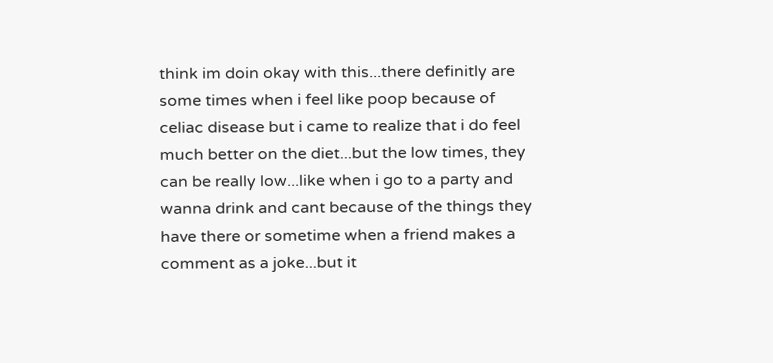think im doin okay with this...there definitly are some times when i feel like poop because of celiac disease but i came to realize that i do feel much better on the diet...but the low times, they can be really low...like when i go to a party and wanna drink and cant because of the things they have there or sometime when a friend makes a comment as a joke...but it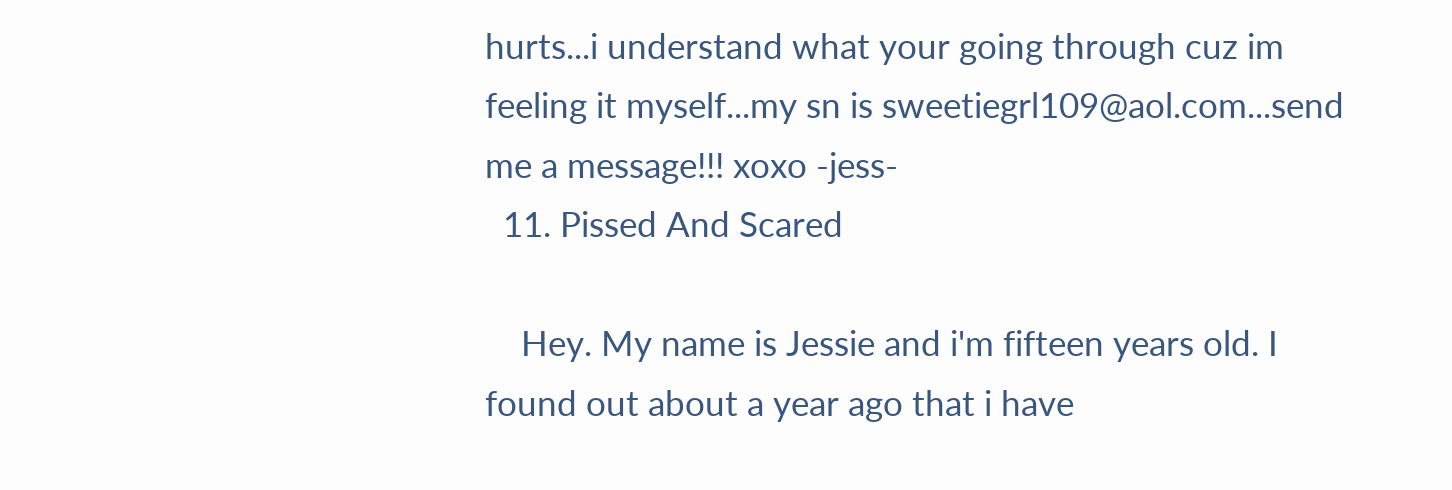hurts...i understand what your going through cuz im feeling it myself...my sn is sweetiegrl109@aol.com...send me a message!!! xoxo -jess-
  11. Pissed And Scared

    Hey. My name is Jessie and i'm fifteen years old. I found out about a year ago that i have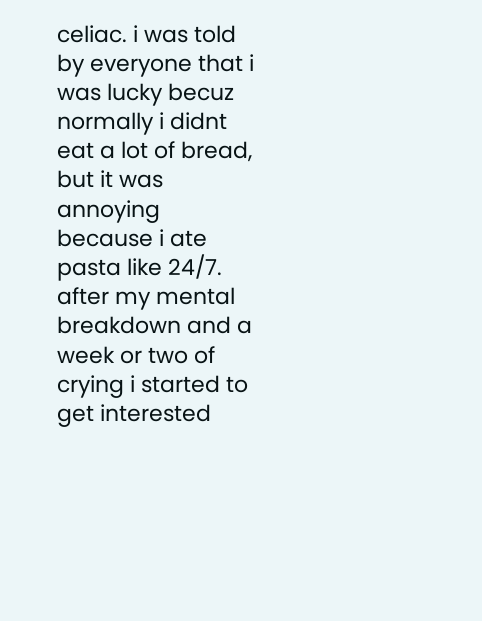celiac. i was told by everyone that i was lucky becuz normally i didnt eat a lot of bread, but it was annoying because i ate pasta like 24/7. after my mental breakdown and a week or two of crying i started to get interested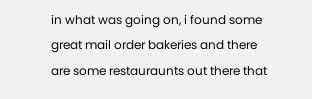in what was going on, i found some great mail order bakeries and there are some restauraunts out there that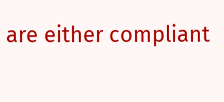are either compliant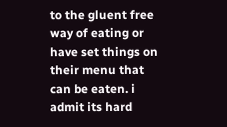to the gluent free way of eating or have set things on their menu that can be eaten. i admit its hard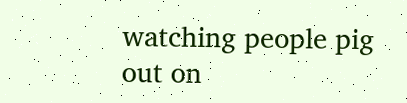watching people pig out on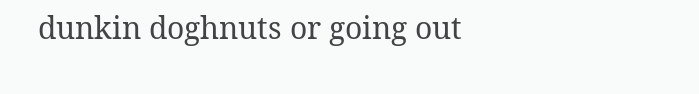dunkin doghnuts or going out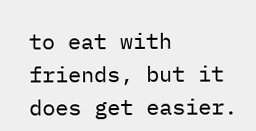to eat with friends, but it does get easier.